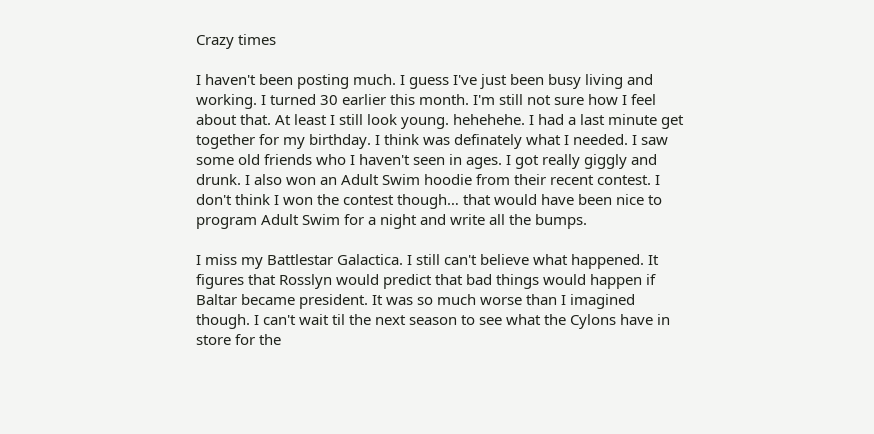Crazy times

I haven't been posting much. I guess I've just been busy living and working. I turned 30 earlier this month. I'm still not sure how I feel about that. At least I still look young. hehehehe. I had a last minute get together for my birthday. I think was definately what I needed. I saw some old friends who I haven't seen in ages. I got really giggly and drunk. I also won an Adult Swim hoodie from their recent contest. I don't think I won the contest though… that would have been nice to program Adult Swim for a night and write all the bumps.

I miss my Battlestar Galactica. I still can't believe what happened. It figures that Rosslyn would predict that bad things would happen if Baltar became president. It was so much worse than I imagined though. I can't wait til the next season to see what the Cylons have in store for the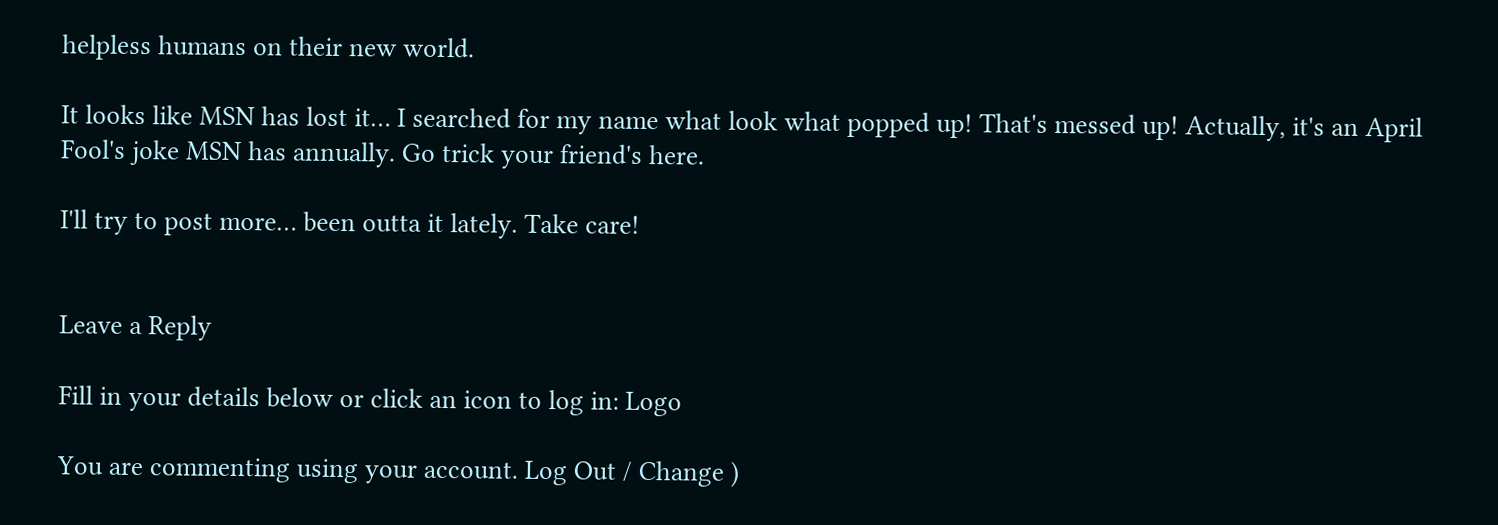helpless humans on their new world.

It looks like MSN has lost it… I searched for my name what look what popped up! That's messed up! Actually, it's an April Fool's joke MSN has annually. Go trick your friend's here.

I'll try to post more… been outta it lately. Take care!


Leave a Reply

Fill in your details below or click an icon to log in: Logo

You are commenting using your account. Log Out / Change )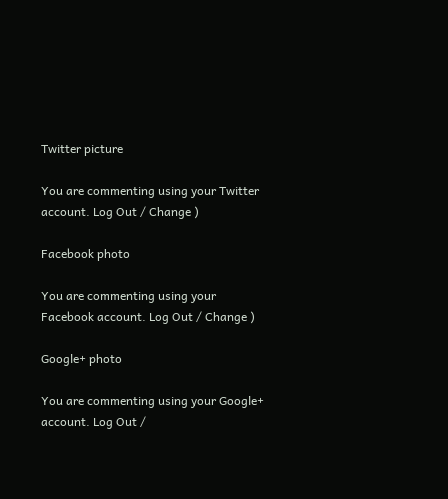Twitter picture

You are commenting using your Twitter account. Log Out / Change )

Facebook photo

You are commenting using your Facebook account. Log Out / Change )

Google+ photo

You are commenting using your Google+ account. Log Out /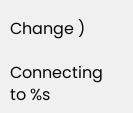Change )

Connecting to %s